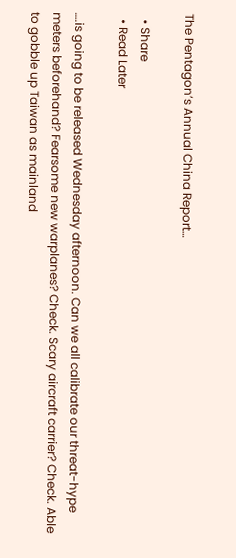The Pentagon’s Annual China Report…

  • Share
  • Read Later

….is going to be released Wednesday afternoon. Can we all calibrate our threat-hype meters beforehand? Fearsome new warplanes? Check. Scary aircraft carrier? Check. Able to gobble up Taiwan as mainland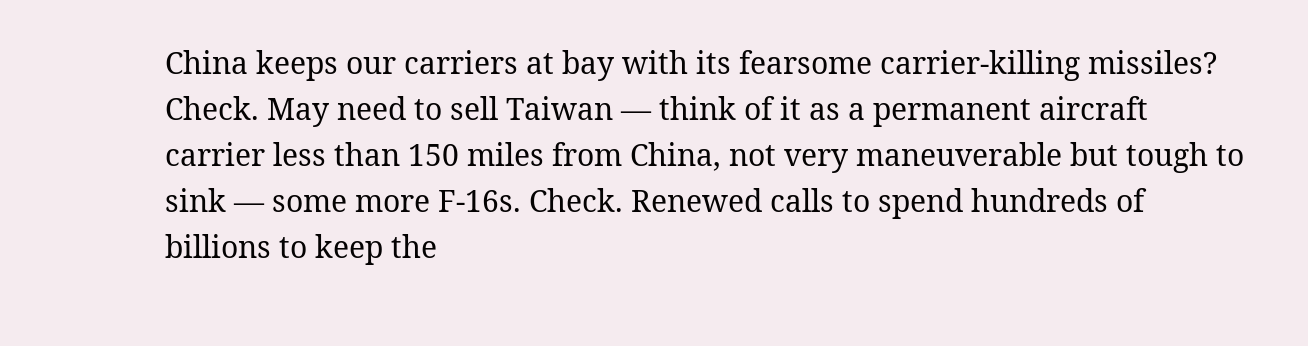China keeps our carriers at bay with its fearsome carrier-killing missiles? Check. May need to sell Taiwan — think of it as a permanent aircraft carrier less than 150 miles from China, not very maneuverable but tough to sink — some more F-16s. Check. Renewed calls to spend hundreds of billions to keep the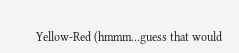Yellow-Red (hmmm…guess that would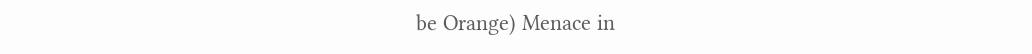be Orange) Menace in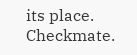its place. Checkmate.